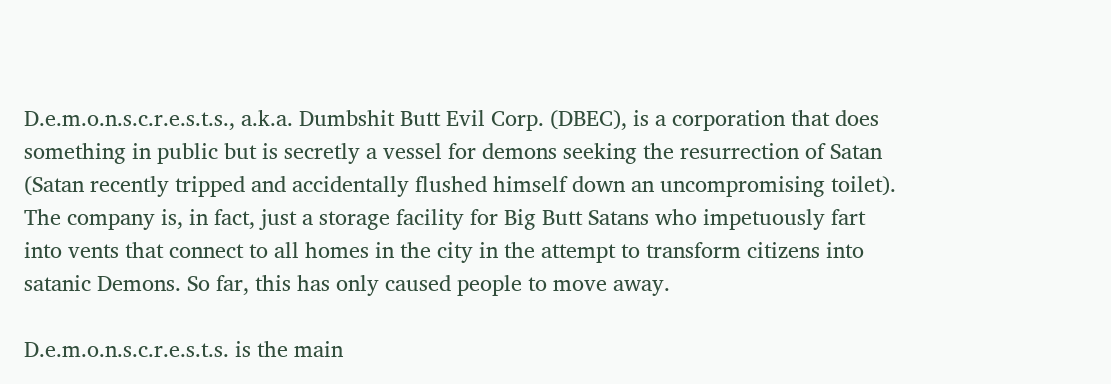D.e.m.o.n.s.c.r.e.s.t.s., a.k.a. Dumbshit Butt Evil Corp. (DBEC), is a corporation that does something in public but is secretly a vessel for demons seeking the resurrection of Satan (Satan recently tripped and accidentally flushed himself down an uncompromising toilet). The company is, in fact, just a storage facility for Big Butt Satans who impetuously fart into vents that connect to all homes in the city in the attempt to transform citizens into satanic Demons. So far, this has only caused people to move away.

D.e.m.o.n.s.c.r.e.s.t.s. is the main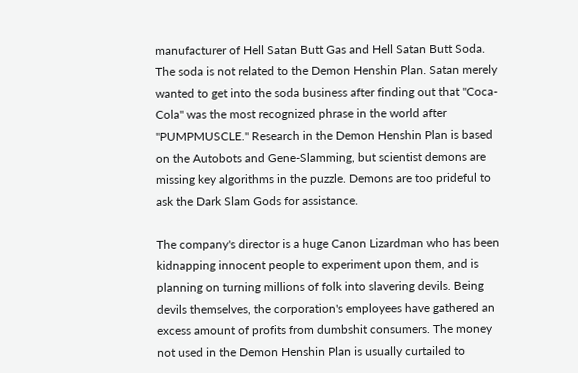manufacturer of Hell Satan Butt Gas and Hell Satan Butt Soda. The soda is not related to the Demon Henshin Plan. Satan merely wanted to get into the soda business after finding out that "Coca-Cola" was the most recognized phrase in the world after "PUMPMUSCLE." Research in the Demon Henshin Plan is based on the Autobots and Gene-Slamming, but scientist demons are missing key algorithms in the puzzle. Demons are too prideful to ask the Dark Slam Gods for assistance.

The company's director is a huge Canon Lizardman who has been kidnapping innocent people to experiment upon them, and is planning on turning millions of folk into slavering devils. Being devils themselves, the corporation's employees have gathered an excess amount of profits from dumbshit consumers. The money not used in the Demon Henshin Plan is usually curtailed to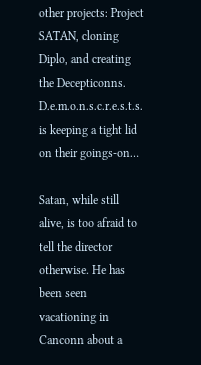other projects: Project SATAN, cloning Diplo, and creating the Decepticonns. D.e.m.o.n.s.c.r.e.s.t.s. is keeping a tight lid on their goings-on…

Satan, while still alive, is too afraid to tell the director otherwise. He has been seen vacationing in Canconn about a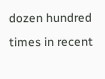dozen hundred times in recent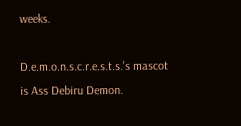weeks.

D.e.m.o.n.s.c.r.e.s.t.s.'s mascot is Ass Debiru Demon.